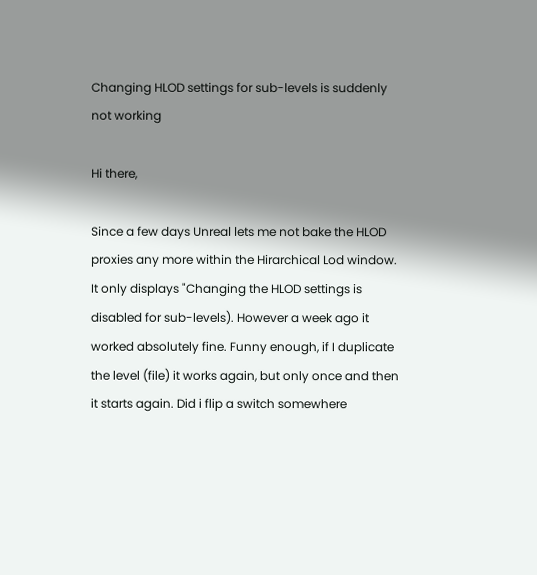Changing HLOD settings for sub-levels is suddenly not working

Hi there,

Since a few days Unreal lets me not bake the HLOD proxies any more within the Hirarchical Lod window. It only displays "Changing the HLOD settings is disabled for sub-levels). However a week ago it worked absolutely fine. Funny enough, if I duplicate the level (file) it works again, but only once and then it starts again. Did i flip a switch somewhere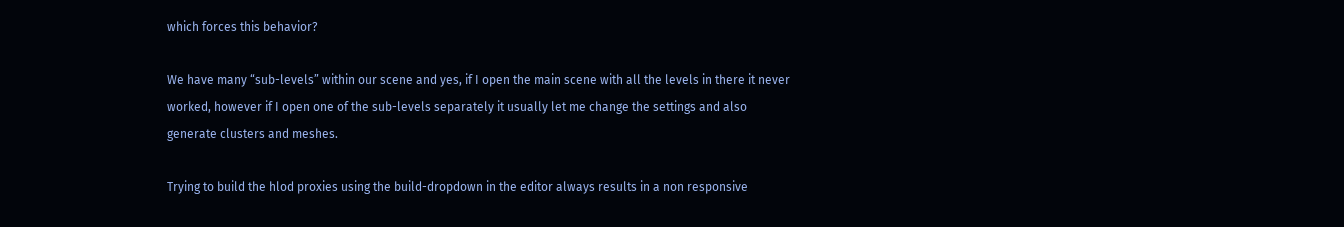which forces this behavior?

We have many “sub-levels” within our scene and yes, if I open the main scene with all the levels in there it never worked, however if I open one of the sub-levels separately it usually let me change the settings and also generate clusters and meshes.

Trying to build the hlod proxies using the build-dropdown in the editor always results in a non responsive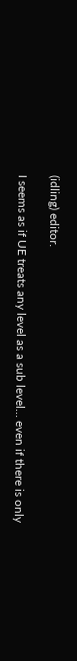(idling) editor.

I seems as if UE treats any level as a sub level… even if there is only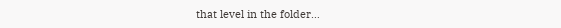that level in the folder…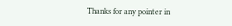Thanks for any pointer in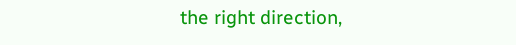the right direction,